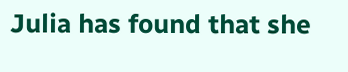Julia has found that she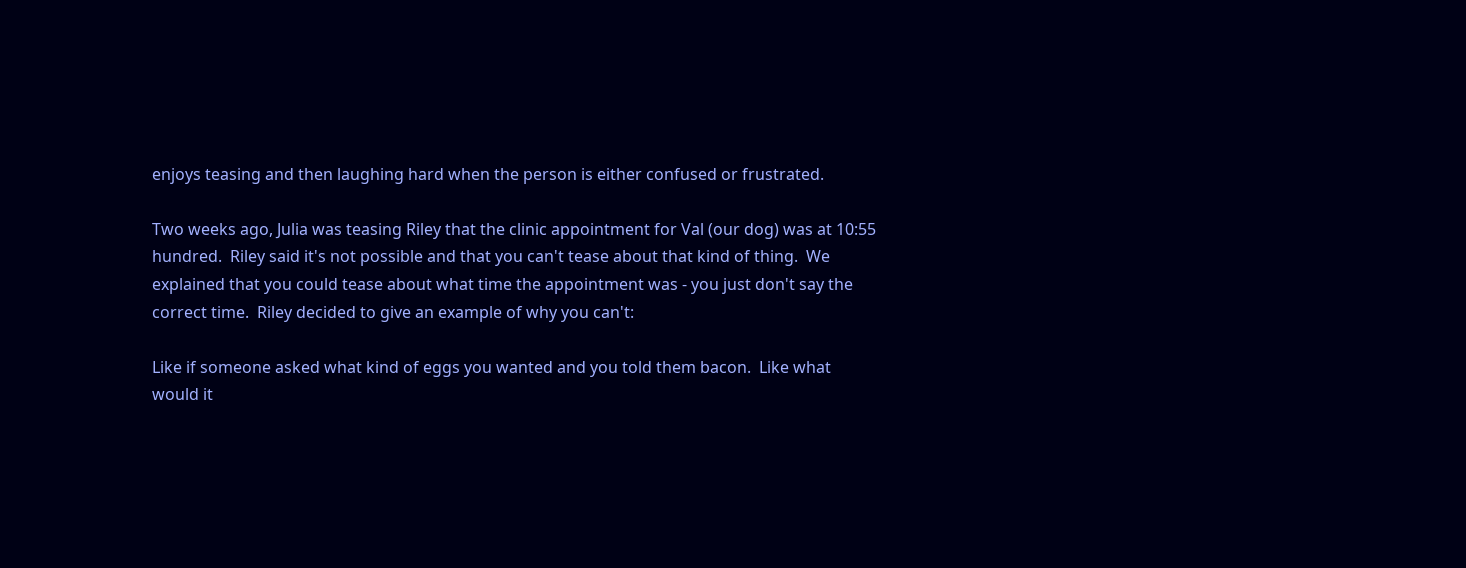enjoys teasing and then laughing hard when the person is either confused or frustrated.

Two weeks ago, Julia was teasing Riley that the clinic appointment for Val (our dog) was at 10:55 hundred.  Riley said it's not possible and that you can't tease about that kind of thing.  We explained that you could tease about what time the appointment was - you just don't say the correct time.  Riley decided to give an example of why you can't:

Like if someone asked what kind of eggs you wanted and you told them bacon.  Like what would it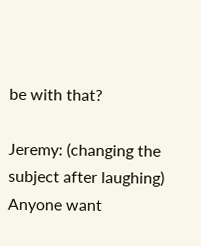be with that?

Jeremy: (changing the subject after laughing)  Anyone want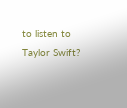to listen to Taylor Swift?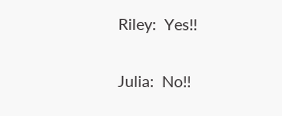Riley:  Yes!!

Julia:  No!!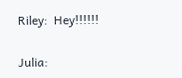Riley:  Hey!!!!!!

Julia: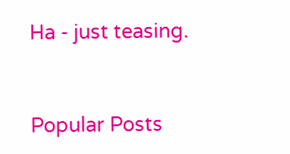Ha - just teasing.


Popular Posts